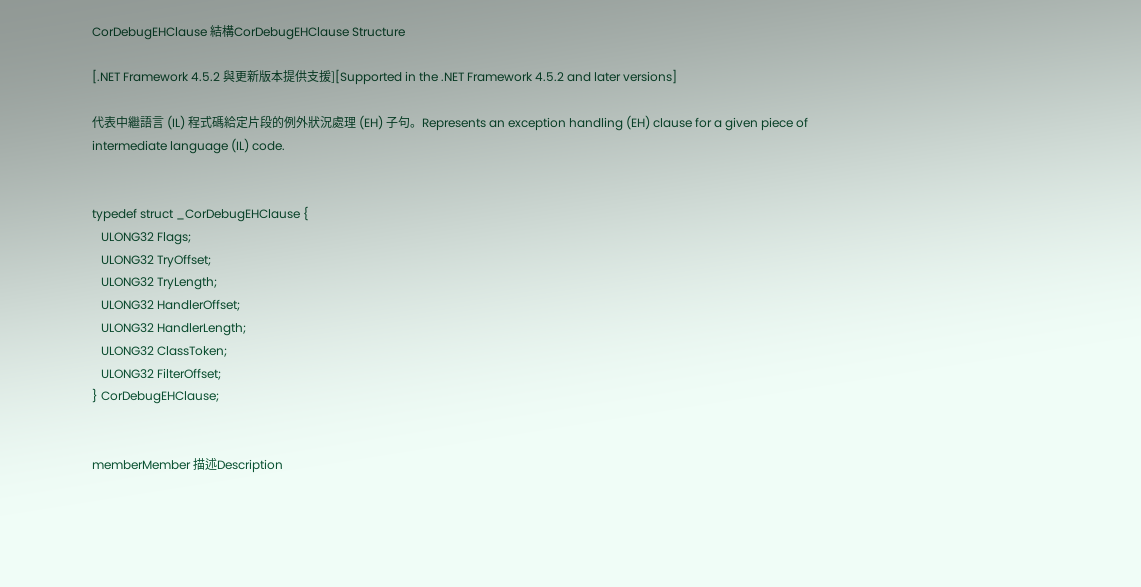CorDebugEHClause 結構CorDebugEHClause Structure

[.NET Framework 4.5.2 與更新版本提供支援][Supported in the .NET Framework 4.5.2 and later versions]

代表中繼語言 (IL) 程式碼給定片段的例外狀況處理 (EH) 子句。Represents an exception handling (EH) clause for a given piece of intermediate language (IL) code.


typedef struct _CorDebugEHClause {
   ULONG32 Flags;
   ULONG32 TryOffset;
   ULONG32 TryLength;
   ULONG32 HandlerOffset;
   ULONG32 HandlerLength;
   ULONG32 ClassToken;
   ULONG32 FilterOffset;
} CorDebugEHClause;


memberMember 描述Description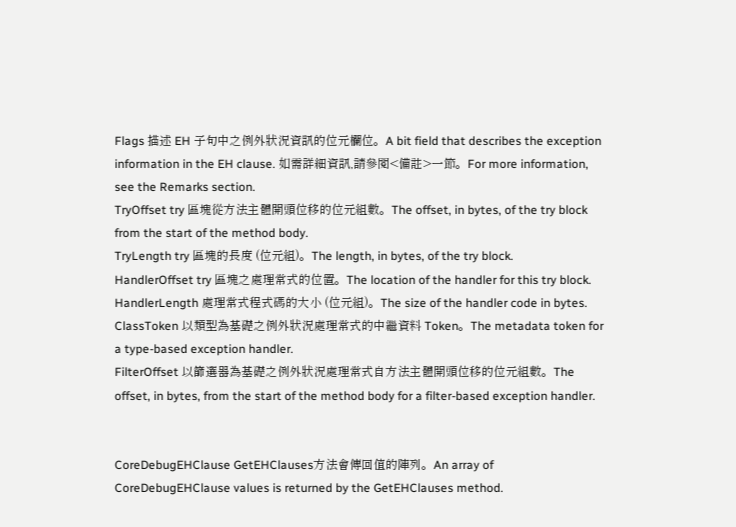Flags 描述 EH 子句中之例外狀況資訊的位元欄位。A bit field that describes the exception information in the EH clause. 如需詳細資訊,請參閱<備註>一節。For more information, see the Remarks section.
TryOffset try 區塊從方法主體開頭位移的位元組數。The offset, in bytes, of the try block from the start of the method body.
TryLength try 區塊的長度 (位元組)。The length, in bytes, of the try block.
HandlerOffset try 區塊之處理常式的位置。The location of the handler for this try block.
HandlerLength 處理常式程式碼的大小 (位元組)。The size of the handler code in bytes.
ClassToken 以類型為基礎之例外狀況處理常式的中繼資料 Token。The metadata token for a type-based exception handler.
FilterOffset 以篩選器為基礎之例外狀況處理常式自方法主體開頭位移的位元組數。The offset, in bytes, from the start of the method body for a filter-based exception handler.


CoreDebugEHClause GetEHClauses方法會傳回值的陣列。An array of CoreDebugEHClause values is returned by the GetEHClauses method.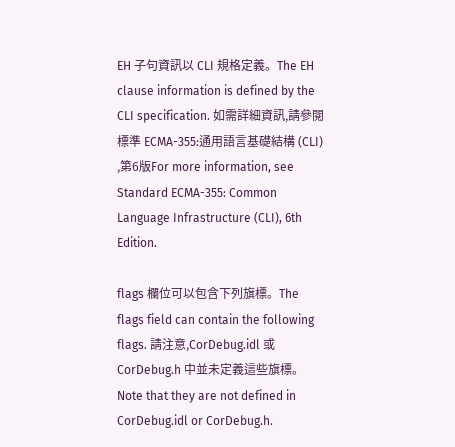EH 子句資訊以 CLI 規格定義。The EH clause information is defined by the CLI specification. 如需詳細資訊,請參閱 標準 ECMA-355:通用語言基礎結構 (CLI) ,第6版For more information, see Standard ECMA-355: Common Language Infrastructure (CLI), 6th Edition.

flags 欄位可以包含下列旗標。The flags field can contain the following flags. 請注意,CorDebug.idl 或 CorDebug.h 中並未定義這些旗標。Note that they are not defined in CorDebug.idl or CorDebug.h.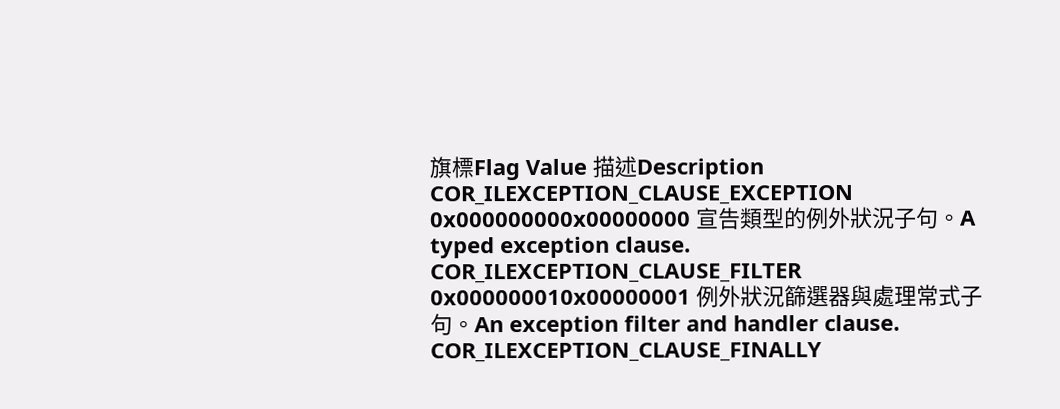旗標Flag Value 描述Description
COR_ILEXCEPTION_CLAUSE_EXCEPTION 0x000000000x00000000 宣告類型的例外狀況子句。A typed exception clause.
COR_ILEXCEPTION_CLAUSE_FILTER 0x000000010x00000001 例外狀況篩選器與處理常式子句。An exception filter and handler clause.
COR_ILEXCEPTION_CLAUSE_FINALLY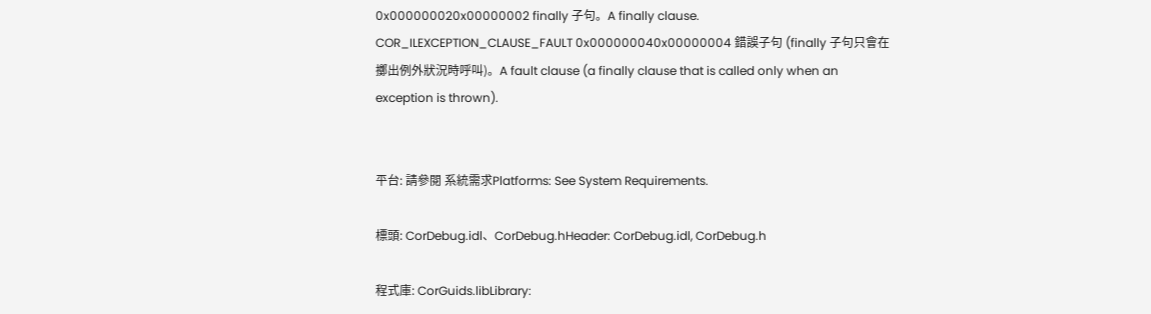0x000000020x00000002 finally 子句。A finally clause.
COR_ILEXCEPTION_CLAUSE_FAULT 0x000000040x00000004 錯誤子句 (finally 子句只會在擲出例外狀況時呼叫)。A fault clause (a finally clause that is called only when an exception is thrown).


平台: 請參閱 系統需求Platforms: See System Requirements.

標頭: CorDebug.idl、CorDebug.hHeader: CorDebug.idl, CorDebug.h

程式庫: CorGuids.libLibrary: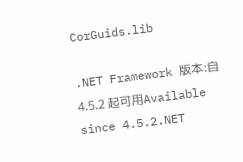CorGuids.lib

.NET Framework 版本:自 4.5.2 起可用Available since 4.5.2.NET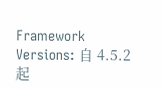Framework Versions: 自 4.5.2 起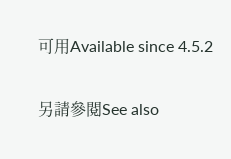可用Available since 4.5.2

另請參閱See also